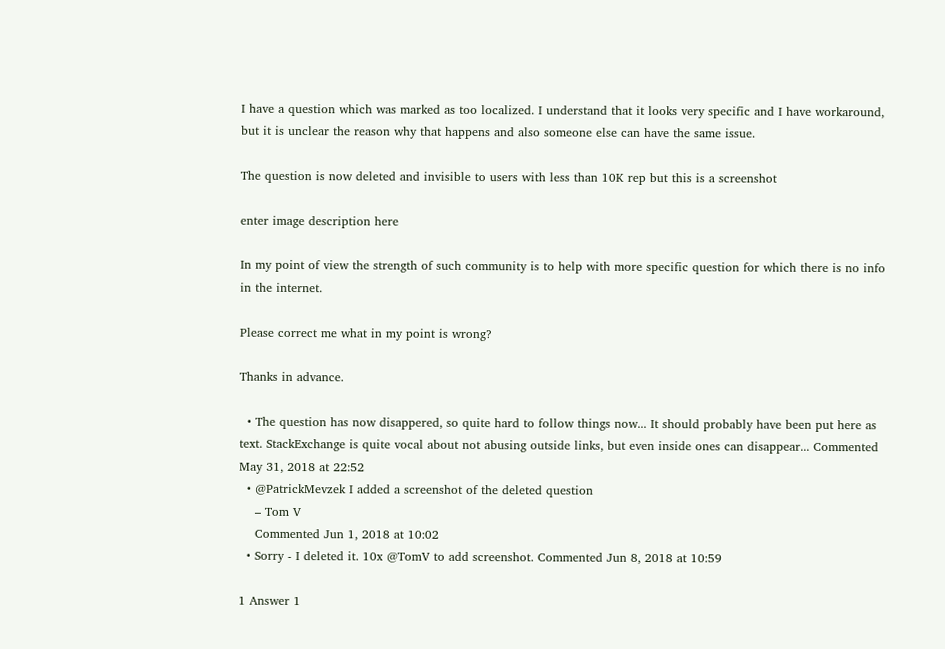I have a question which was marked as too localized. I understand that it looks very specific and I have workaround, but it is unclear the reason why that happens and also someone else can have the same issue.

The question is now deleted and invisible to users with less than 10K rep but this is a screenshot

enter image description here

In my point of view the strength of such community is to help with more specific question for which there is no info in the internet.

Please correct me what in my point is wrong?

Thanks in advance.

  • The question has now disappered, so quite hard to follow things now... It should probably have been put here as text. StackExchange is quite vocal about not abusing outside links, but even inside ones can disappear... Commented May 31, 2018 at 22:52
  • @PatrickMevzek I added a screenshot of the deleted question
    – Tom V
    Commented Jun 1, 2018 at 10:02
  • Sorry - I deleted it. 10x @TomV to add screenshot. Commented Jun 8, 2018 at 10:59

1 Answer 1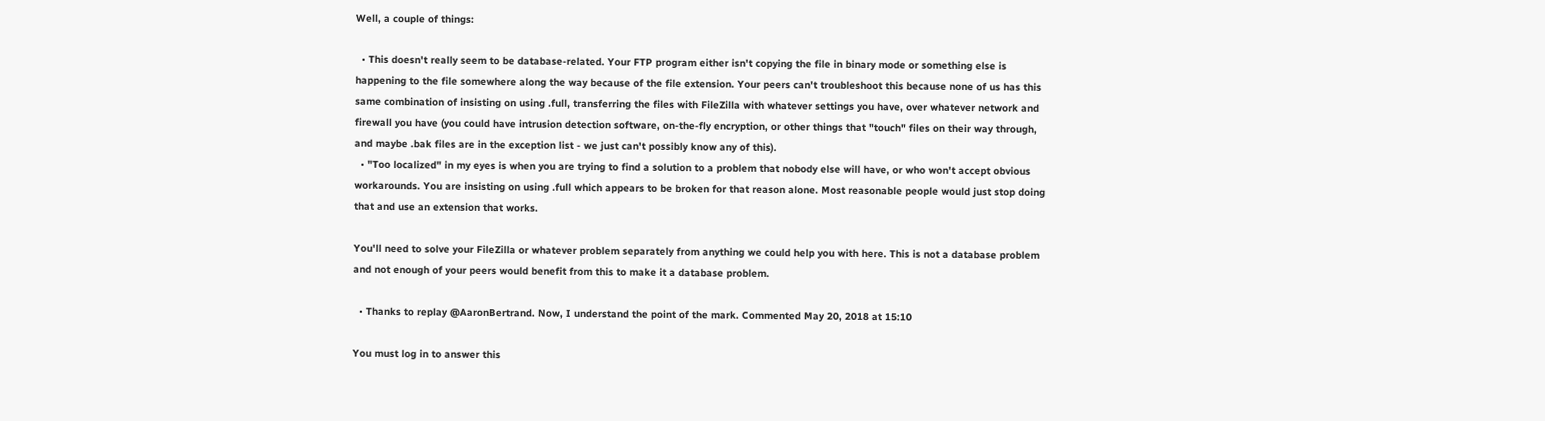Well, a couple of things:

  • This doesn't really seem to be database-related. Your FTP program either isn't copying the file in binary mode or something else is happening to the file somewhere along the way because of the file extension. Your peers can't troubleshoot this because none of us has this same combination of insisting on using .full, transferring the files with FileZilla with whatever settings you have, over whatever network and firewall you have (you could have intrusion detection software, on-the-fly encryption, or other things that "touch" files on their way through, and maybe .bak files are in the exception list - we just can't possibly know any of this).
  • "Too localized" in my eyes is when you are trying to find a solution to a problem that nobody else will have, or who won't accept obvious workarounds. You are insisting on using .full which appears to be broken for that reason alone. Most reasonable people would just stop doing that and use an extension that works.

You'll need to solve your FileZilla or whatever problem separately from anything we could help you with here. This is not a database problem and not enough of your peers would benefit from this to make it a database problem.

  • Thanks to replay @AaronBertrand. Now, I understand the point of the mark. Commented May 20, 2018 at 15:10

You must log in to answer this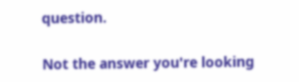question.

Not the answer you're looking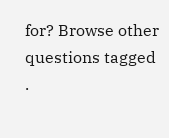for? Browse other questions tagged .